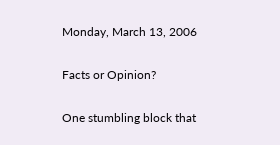Monday, March 13, 2006

Facts or Opinion?

One stumbling block that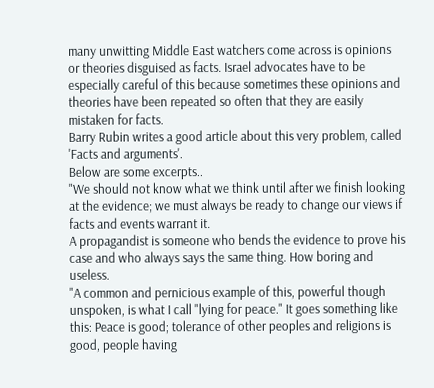many unwitting Middle East watchers come across is opinions or theories disguised as facts. Israel advocates have to be especially careful of this because sometimes these opinions and theories have been repeated so often that they are easily mistaken for facts.
Barry Rubin writes a good article about this very problem, called 'Facts and arguments'.
Below are some excerpts..
"We should not know what we think until after we finish looking at the evidence; we must always be ready to change our views if facts and events warrant it.
A propagandist is someone who bends the evidence to prove his case and who always says the same thing. How boring and useless.
"A common and pernicious example of this, powerful though unspoken, is what I call "lying for peace." It goes something like this: Peace is good; tolerance of other peoples and religions is good, people having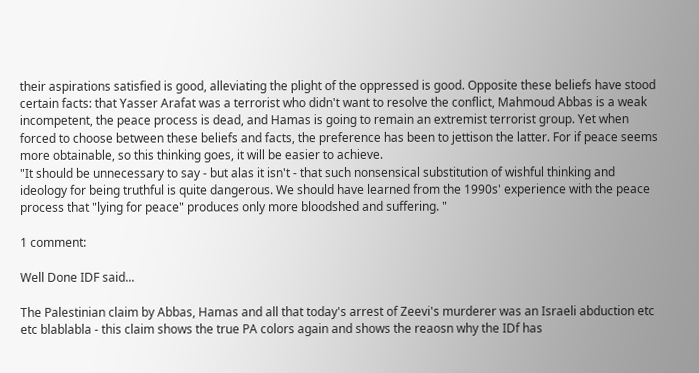their aspirations satisfied is good, alleviating the plight of the oppressed is good. Opposite these beliefs have stood certain facts: that Yasser Arafat was a terrorist who didn't want to resolve the conflict, Mahmoud Abbas is a weak incompetent, the peace process is dead, and Hamas is going to remain an extremist terrorist group. Yet when forced to choose between these beliefs and facts, the preference has been to jettison the latter. For if peace seems more obtainable, so this thinking goes, it will be easier to achieve.
"It should be unnecessary to say - but alas it isn't - that such nonsensical substitution of wishful thinking and ideology for being truthful is quite dangerous. We should have learned from the 1990s' experience with the peace process that "lying for peace" produces only more bloodshed and suffering. "

1 comment:

Well Done IDF said...

The Palestinian claim by Abbas, Hamas and all that today's arrest of Zeevi's murderer was an Israeli abduction etc etc blablabla - this claim shows the true PA colors again and shows the reaosn why the IDf has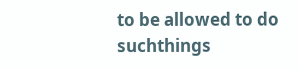to be allowed to do suchthings